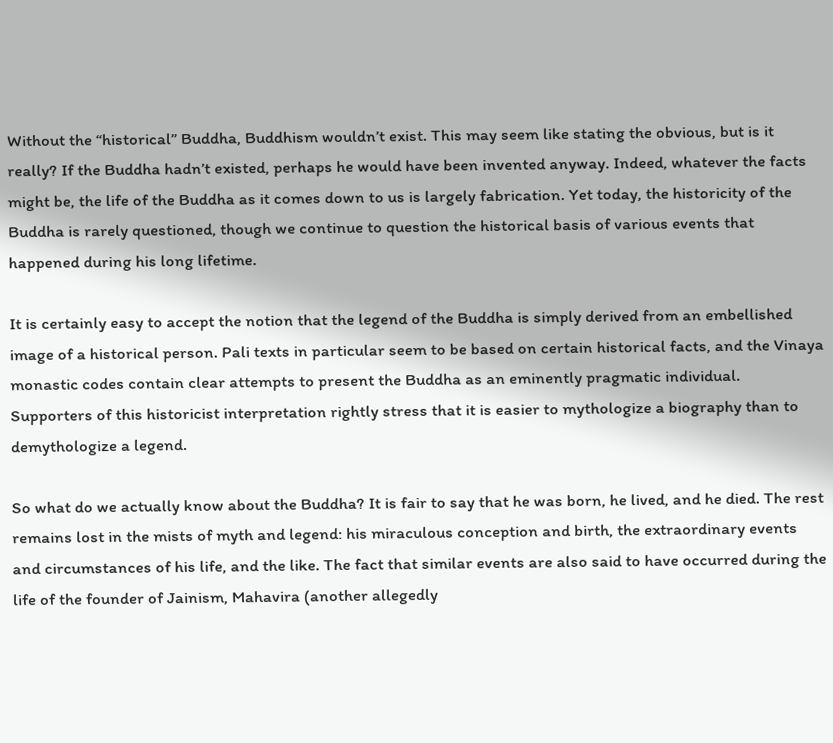Without the “historical” Buddha, Buddhism wouldn’t exist. This may seem like stating the obvious, but is it really? If the Buddha hadn’t existed, perhaps he would have been invented anyway. Indeed, whatever the facts might be, the life of the Buddha as it comes down to us is largely fabrication. Yet today, the historicity of the Buddha is rarely questioned, though we continue to question the historical basis of various events that happened during his long lifetime.

It is certainly easy to accept the notion that the legend of the Buddha is simply derived from an embellished image of a historical person. Pali texts in particular seem to be based on certain historical facts, and the Vinaya monastic codes contain clear attempts to present the Buddha as an eminently pragmatic individual. Supporters of this historicist interpretation rightly stress that it is easier to mythologize a biography than to demythologize a legend.

So what do we actually know about the Buddha? It is fair to say that he was born, he lived, and he died. The rest remains lost in the mists of myth and legend: his miraculous conception and birth, the extraordinary events and circumstances of his life, and the like. The fact that similar events are also said to have occurred during the life of the founder of Jainism, Mahavira (another allegedly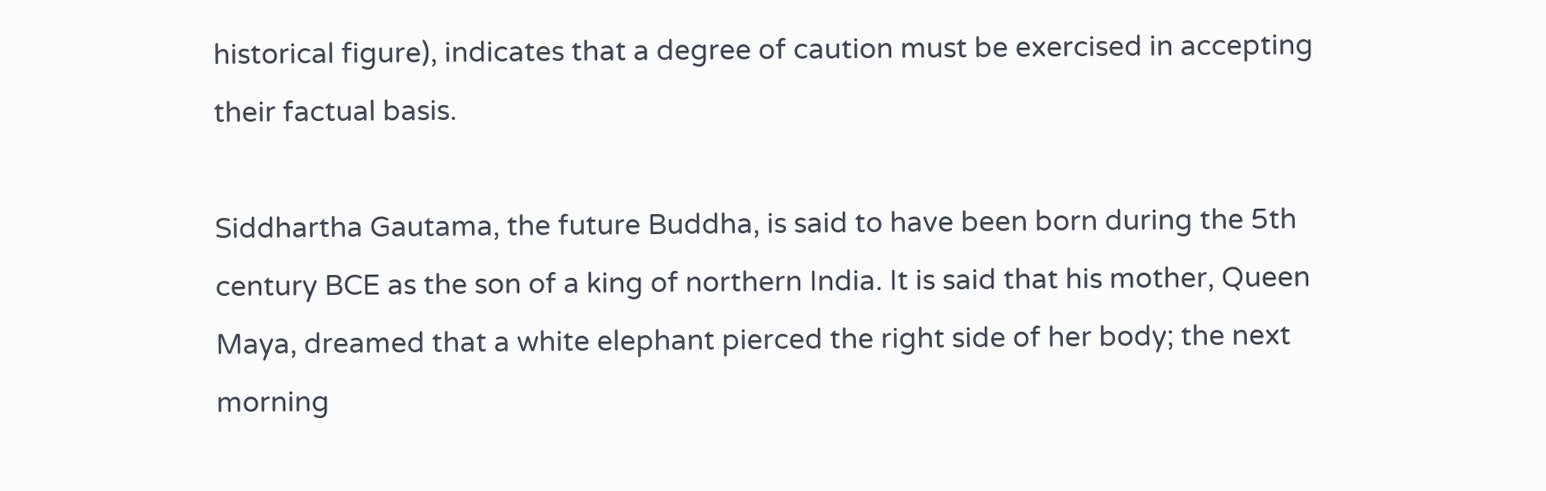historical figure), indicates that a degree of caution must be exercised in accepting their factual basis.

Siddhartha Gautama, the future Buddha, is said to have been born during the 5th century BCE as the son of a king of northern India. It is said that his mother, Queen Maya, dreamed that a white elephant pierced the right side of her body; the next morning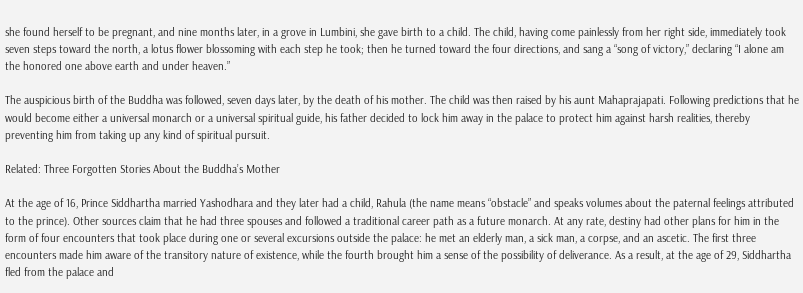she found herself to be pregnant, and nine months later, in a grove in Lumbini, she gave birth to a child. The child, having come painlessly from her right side, immediately took seven steps toward the north, a lotus flower blossoming with each step he took; then he turned toward the four directions, and sang a “song of victory,” declaring “I alone am the honored one above earth and under heaven.”

The auspicious birth of the Buddha was followed, seven days later, by the death of his mother. The child was then raised by his aunt Mahaprajapati. Following predictions that he would become either a universal monarch or a universal spiritual guide, his father decided to lock him away in the palace to protect him against harsh realities, thereby preventing him from taking up any kind of spiritual pursuit.

Related: Three Forgotten Stories About the Buddha’s Mother

At the age of 16, Prince Siddhartha married Yashodhara and they later had a child, Rahula (the name means “obstacle” and speaks volumes about the paternal feelings attributed to the prince). Other sources claim that he had three spouses and followed a traditional career path as a future monarch. At any rate, destiny had other plans for him in the form of four encounters that took place during one or several excursions outside the palace: he met an elderly man, a sick man, a corpse, and an ascetic. The first three encounters made him aware of the transitory nature of existence, while the fourth brought him a sense of the possibility of deliverance. As a result, at the age of 29, Siddhartha fled from the palace and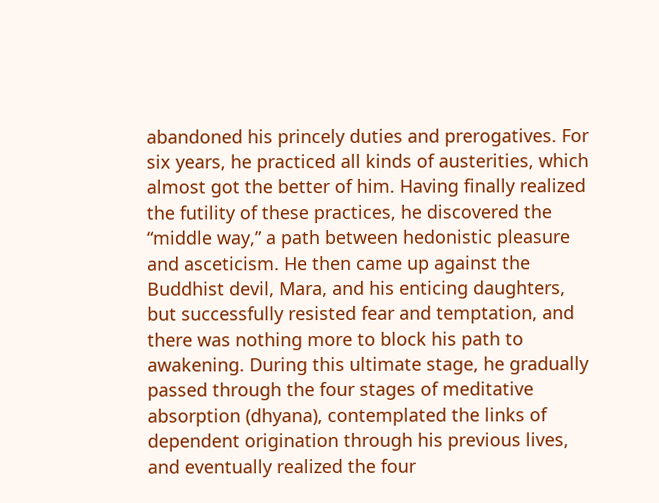abandoned his princely duties and prerogatives. For six years, he practiced all kinds of austerities, which almost got the better of him. Having finally realized the futility of these practices, he discovered the “middle way,” a path between hedonistic pleasure and asceticism. He then came up against the Buddhist devil, Mara, and his enticing daughters, but successfully resisted fear and temptation, and there was nothing more to block his path to awakening. During this ultimate stage, he gradually passed through the four stages of meditative absorption (dhyana), contemplated the links of dependent origination through his previous lives, and eventually realized the four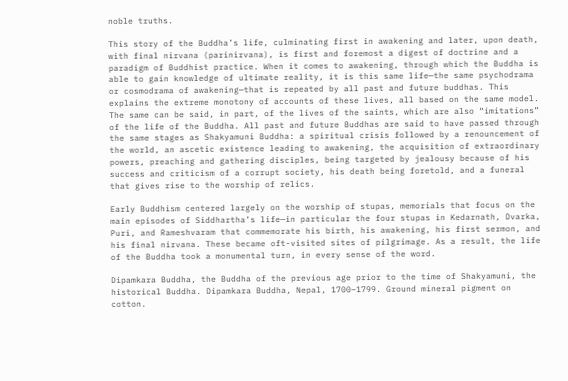noble truths.

This story of the Buddha’s life, culminating first in awakening and later, upon death, with final nirvana (parinirvana), is first and foremost a digest of doctrine and a paradigm of Buddhist practice. When it comes to awakening, through which the Buddha is able to gain knowledge of ultimate reality, it is this same life—the same psychodrama or cosmodrama of awakening—that is repeated by all past and future buddhas. This explains the extreme monotony of accounts of these lives, all based on the same model. The same can be said, in part, of the lives of the saints, which are also “imitations” of the life of the Buddha. All past and future Buddhas are said to have passed through the same stages as Shakyamuni Buddha: a spiritual crisis followed by a renouncement of the world, an ascetic existence leading to awakening, the acquisition of extraordinary powers, preaching and gathering disciples, being targeted by jealousy because of his success and criticism of a corrupt society, his death being foretold, and a funeral that gives rise to the worship of relics.

Early Buddhism centered largely on the worship of stupas, memorials that focus on the main episodes of Siddhartha’s life—in particular the four stupas in Kedarnath, Dvarka, Puri, and Rameshvaram that commemorate his birth, his awakening, his first sermon, and his final nirvana. These became oft-visited sites of pilgrimage. As a result, the life of the Buddha took a monumental turn, in every sense of the word.

Dipamkara Buddha, the Buddha of the previous age prior to the time of Shakyamuni, the historical Buddha. Dipamkara Buddha, Nepal, 1700–1799. Ground mineral pigment on cotton.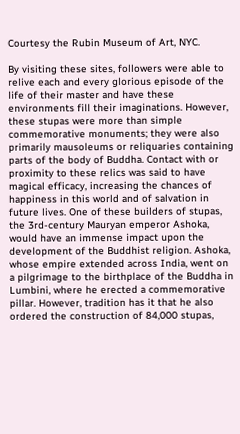Courtesy the Rubin Museum of Art, NYC.

By visiting these sites, followers were able to relive each and every glorious episode of the life of their master and have these environments fill their imaginations. However, these stupas were more than simple commemorative monuments; they were also primarily mausoleums or reliquaries containing parts of the body of Buddha. Contact with or proximity to these relics was said to have magical efficacy, increasing the chances of happiness in this world and of salvation in future lives. One of these builders of stupas, the 3rd-century Mauryan emperor Ashoka, would have an immense impact upon the development of the Buddhist religion. Ashoka, whose empire extended across India, went on a pilgrimage to the birthplace of the Buddha in Lumbini, where he erected a commemorative pillar. However, tradition has it that he also ordered the construction of 84,000 stupas,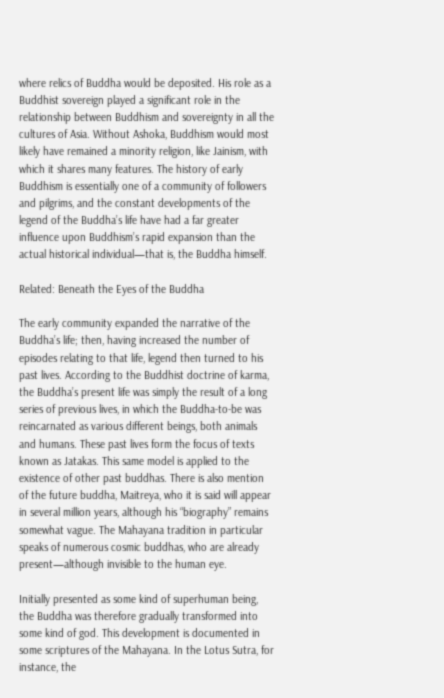where relics of Buddha would be deposited. His role as a Buddhist sovereign played a significant role in the relationship between Buddhism and sovereignty in all the cultures of Asia. Without Ashoka, Buddhism would most likely have remained a minority religion, like Jainism, with which it shares many features. The history of early Buddhism is essentially one of a community of followers and pilgrims, and the constant developments of the legend of the Buddha’s life have had a far greater influence upon Buddhism’s rapid expansion than the actual historical individual—that is, the Buddha himself.

Related: Beneath the Eyes of the Buddha

The early community expanded the narrative of the Buddha’s life; then, having increased the number of episodes relating to that life, legend then turned to his past lives. According to the Buddhist doctrine of karma, the Buddha’s present life was simply the result of a long series of previous lives, in which the Buddha-to-be was reincarnated as various different beings, both animals and humans. These past lives form the focus of texts known as Jatakas. This same model is applied to the existence of other past buddhas. There is also mention of the future buddha, Maitreya, who it is said will appear in several million years, although his “biography” remains somewhat vague. The Mahayana tradition in particular speaks of numerous cosmic buddhas, who are already present—although invisible to the human eye.

Initially presented as some kind of superhuman being, the Buddha was therefore gradually transformed into some kind of god. This development is documented in some scriptures of the Mahayana. In the Lotus Sutra, for instance, the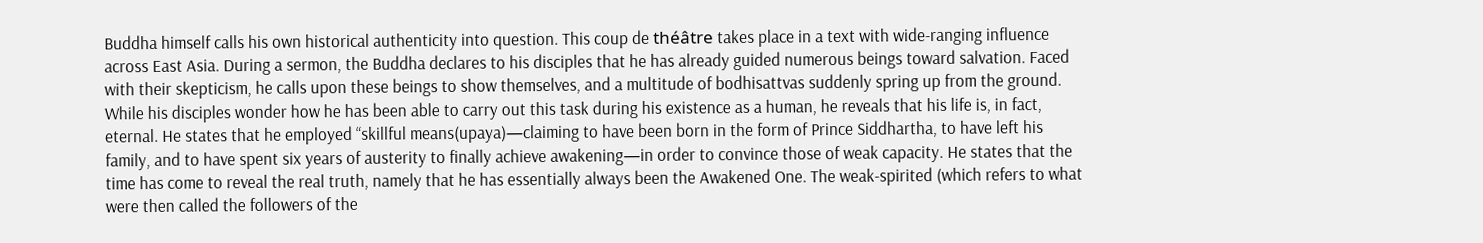Buddha himself calls his own historical authenticity into question. This coup de théâtre takes place in a text with wide-ranging influence across East Asia. During a sermon, the Buddha declares to his disciples that he has already guided numerous beings toward salvation. Faced with their skepticism, he calls upon these beings to show themselves, and a multitude of bodhisattvas suddenly spring up from the ground. While his disciples wonder how he has been able to carry out this task during his existence as a human, he reveals that his life is, in fact, eternal. He states that he employed “skillful means(upaya)—claiming to have been born in the form of Prince Siddhartha, to have left his family, and to have spent six years of austerity to finally achieve awakening—in order to convince those of weak capacity. He states that the time has come to reveal the real truth, namely that he has essentially always been the Awakened One. The weak-spirited (which refers to what were then called the followers of the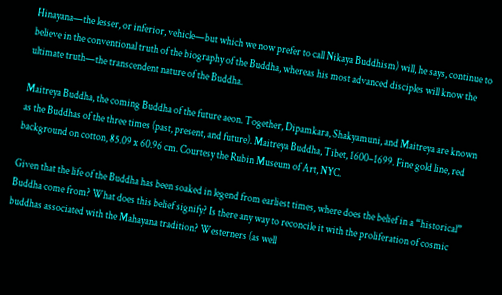Hinayana—the lesser, or inferior, vehicle—but which we now prefer to call Nikaya Buddhism) will, he says, continue to believe in the conventional truth of the biography of the Buddha, whereas his most advanced disciples will know the ultimate truth—the transcendent nature of the Buddha.

Maitreya Buddha, the coming Buddha of the future aeon. Together, Dipamkara, Shakyamuni, and Maitreya are known as the Buddhas of the three times (past, present, and future). Maitreya Buddha, Tibet, 1600–1699. Fine gold line, red background on cotton, 85.09 x 60.96 cm. Courtesy the Rubin Museum of Art, NYC.

Given that the life of the Buddha has been soaked in legend from earliest times, where does the belief in a “historical” Buddha come from? What does this belief signify? Is there any way to reconcile it with the proliferation of cosmic buddhas associated with the Mahayana tradition? Westerners (as well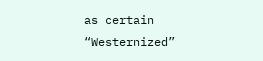as certain “Westernized”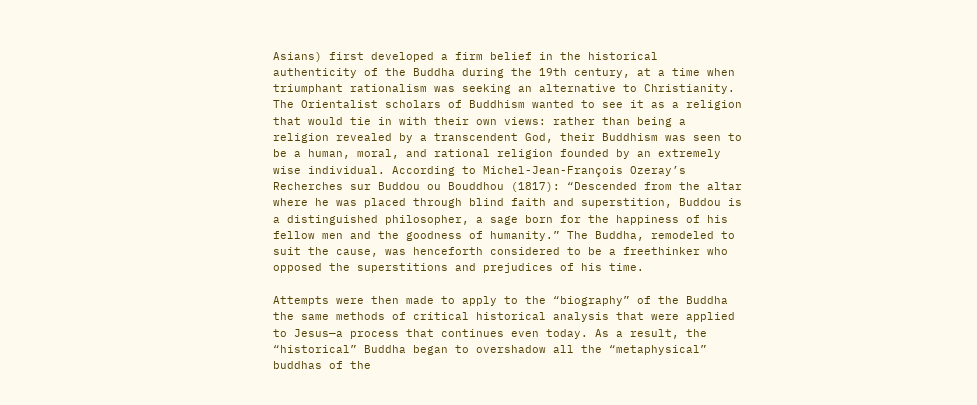Asians) first developed a firm belief in the historical authenticity of the Buddha during the 19th century, at a time when triumphant rationalism was seeking an alternative to Christianity. The Orientalist scholars of Buddhism wanted to see it as a religion that would tie in with their own views: rather than being a religion revealed by a transcendent God, their Buddhism was seen to be a human, moral, and rational religion founded by an extremely wise individual. According to Michel-Jean-François Ozeray’s Recherches sur Buddou ou Bouddhou (1817): “Descended from the altar where he was placed through blind faith and superstition, Buddou is a distinguished philosopher, a sage born for the happiness of his fellow men and the goodness of humanity.” The Buddha, remodeled to suit the cause, was henceforth considered to be a freethinker who opposed the superstitions and prejudices of his time.

Attempts were then made to apply to the “biography” of the Buddha the same methods of critical historical analysis that were applied to Jesus—a process that continues even today. As a result, the “historical” Buddha began to overshadow all the “metaphysical” buddhas of the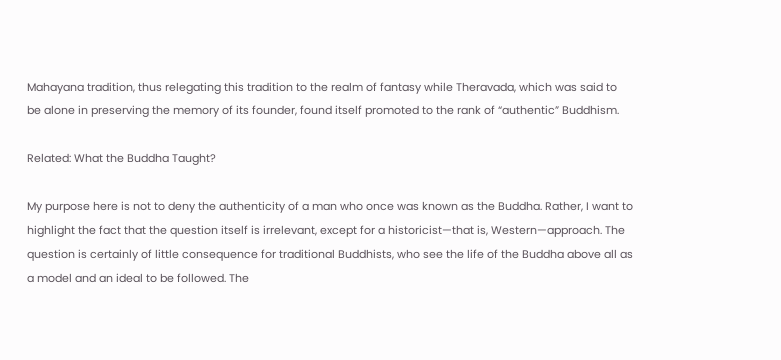Mahayana tradition, thus relegating this tradition to the realm of fantasy while Theravada, which was said to be alone in preserving the memory of its founder, found itself promoted to the rank of “authentic” Buddhism.

Related: What the Buddha Taught?

My purpose here is not to deny the authenticity of a man who once was known as the Buddha. Rather, I want to highlight the fact that the question itself is irrelevant, except for a historicist—that is, Western—approach. The question is certainly of little consequence for traditional Buddhists, who see the life of the Buddha above all as a model and an ideal to be followed. The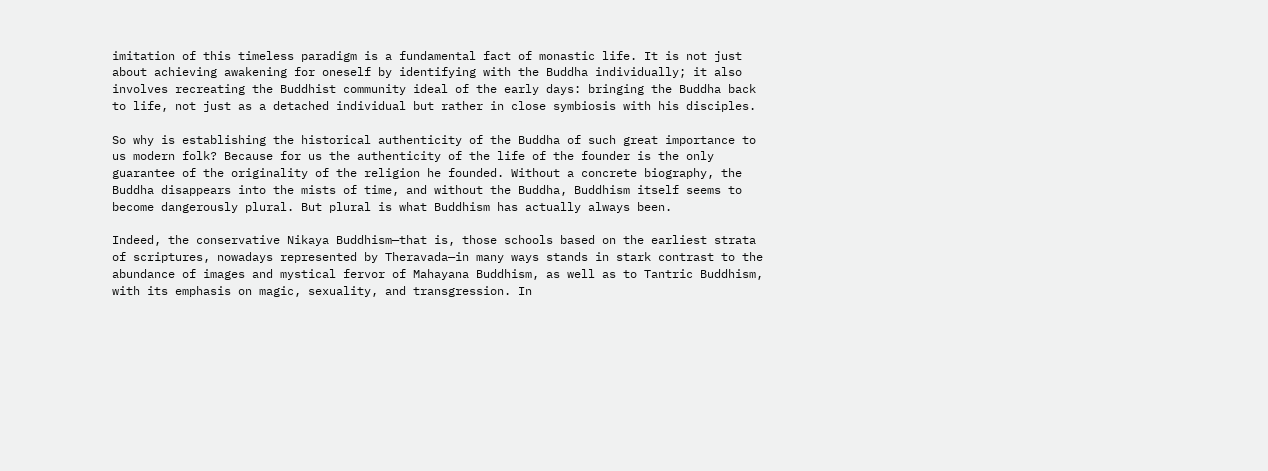imitation of this timeless paradigm is a fundamental fact of monastic life. It is not just about achieving awakening for oneself by identifying with the Buddha individually; it also involves recreating the Buddhist community ideal of the early days: bringing the Buddha back to life, not just as a detached individual but rather in close symbiosis with his disciples.

So why is establishing the historical authenticity of the Buddha of such great importance to us modern folk? Because for us the authenticity of the life of the founder is the only guarantee of the originality of the religion he founded. Without a concrete biography, the Buddha disappears into the mists of time, and without the Buddha, Buddhism itself seems to become dangerously plural. But plural is what Buddhism has actually always been.

Indeed, the conservative Nikaya Buddhism—that is, those schools based on the earliest strata of scriptures, nowadays represented by Theravada—in many ways stands in stark contrast to the abundance of images and mystical fervor of Mahayana Buddhism, as well as to Tantric Buddhism, with its emphasis on magic, sexuality, and transgression. In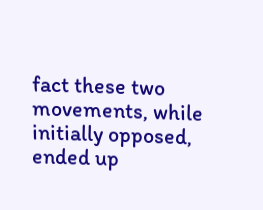fact these two movements, while initially opposed, ended up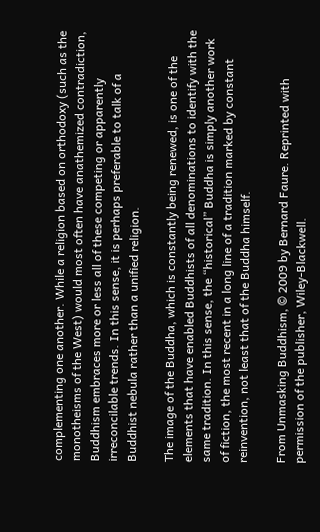complementing one another. While a religion based on orthodoxy (such as the monotheisms of the West) would most often have anathemized contradiction, Buddhism embraces more or less all of these competing or apparently irreconcilable trends. In this sense, it is perhaps preferable to talk of a Buddhist nebula rather than a unified religion.

The image of the Buddha, which is constantly being renewed, is one of the elements that have enabled Buddhists of all denominations to identify with the same tradition. In this sense, the “historical” Buddha is simply another work of fiction, the most recent in a long line of a tradition marked by constant reinvention, not least that of the Buddha himself.

From Unmasking Buddhism, © 2009 by Bernard Faure. Reprinted with permission of the publisher, Wiley-Blackwell.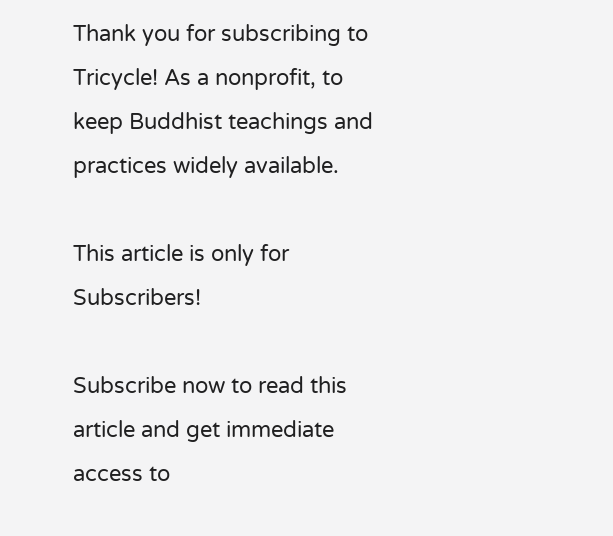Thank you for subscribing to Tricycle! As a nonprofit, to keep Buddhist teachings and practices widely available.

This article is only for Subscribers!

Subscribe now to read this article and get immediate access to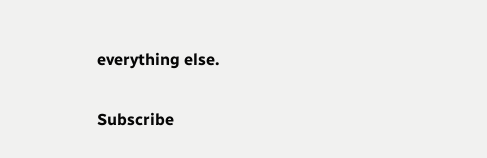everything else.

Subscribe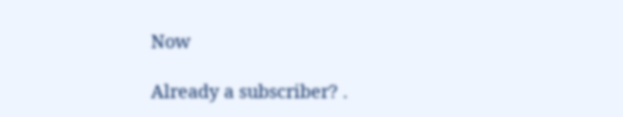Now

Already a subscriber? .